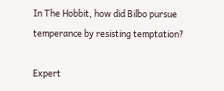In The Hobbit, how did Bilbo pursue temperance by resisting temptation?

Expert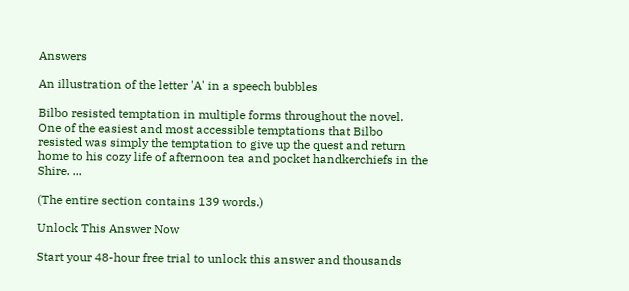Answers

An illustration of the letter 'A' in a speech bubbles

Bilbo resisted temptation in multiple forms throughout the novel.  One of the easiest and most accessible temptations that Bilbo resisted was simply the temptation to give up the quest and return home to his cozy life of afternoon tea and pocket handkerchiefs in the Shire. ...

(The entire section contains 139 words.)

Unlock This Answer Now

Start your 48-hour free trial to unlock this answer and thousands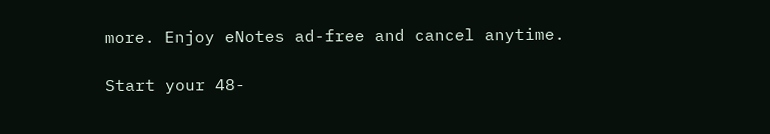more. Enjoy eNotes ad-free and cancel anytime.

Start your 48-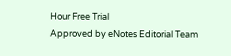Hour Free Trial
Approved by eNotes Editorial Team